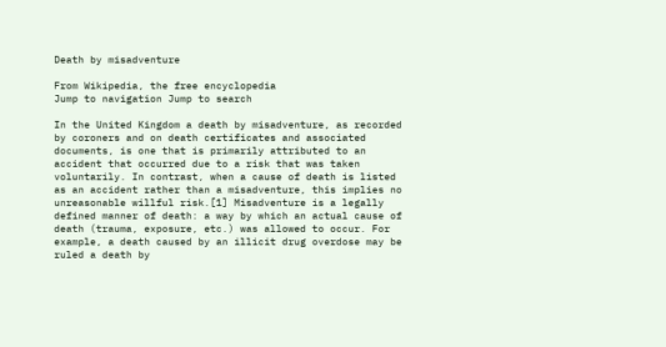Death by misadventure

From Wikipedia, the free encyclopedia
Jump to navigation Jump to search

In the United Kingdom a death by misadventure, as recorded by coroners and on death certificates and associated documents, is one that is primarily attributed to an accident that occurred due to a risk that was taken voluntarily. In contrast, when a cause of death is listed as an accident rather than a misadventure, this implies no unreasonable willful risk.[1] Misadventure is a legally defined manner of death: a way by which an actual cause of death (trauma, exposure, etc.) was allowed to occur. For example, a death caused by an illicit drug overdose may be ruled a death by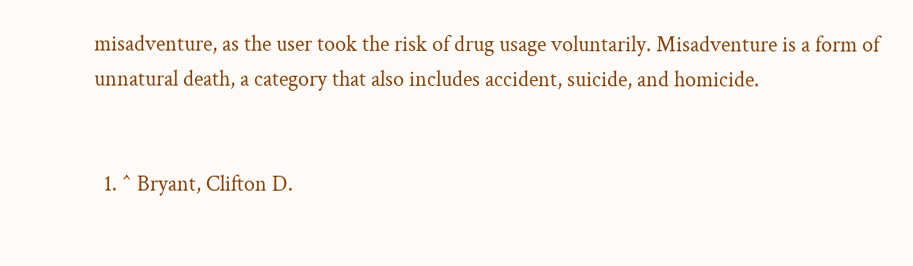misadventure, as the user took the risk of drug usage voluntarily. Misadventure is a form of unnatural death, a category that also includes accident, suicide, and homicide.


  1. ^ Bryant, Clifton D.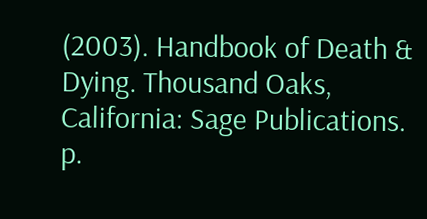(2003). Handbook of Death & Dying. Thousand Oaks, California: Sage Publications. p.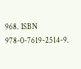968. ISBN 978-0-7619-2514-9.